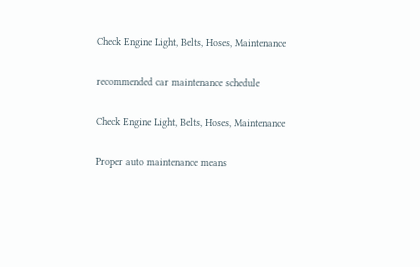Check Engine Light, Belts, Hoses, Maintenance

recommended car maintenance schedule

Check Engine Light, Belts, Hoses, Maintenance

Proper auto maintenance means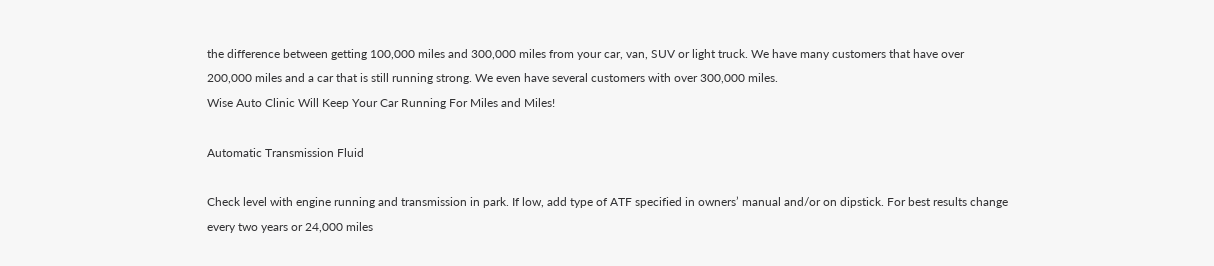the difference between getting 100,000 miles and 300,000 miles from your car, van, SUV or light truck. We have many customers that have over 200,000 miles and a car that is still running strong. We even have several customers with over 300,000 miles.
Wise Auto Clinic Will Keep Your Car Running For Miles and Miles!

Automatic Transmission Fluid

Check level with engine running and transmission in park. If low, add type of ATF specified in owners’ manual and/or on dipstick. For best results change every two years or 24,000 miles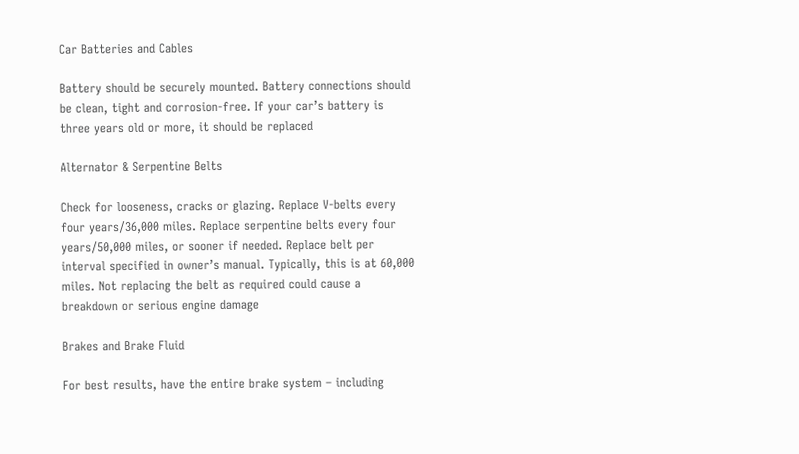Car Batteries and Cables

Battery should be securely mounted. Battery connections should be clean, tight and corrosion-free. If your car’s battery is three years old or more, it should be replaced

Alternator & Serpentine Belts

Check for looseness, cracks or glazing. Replace V-belts every four years/36,000 miles. Replace serpentine belts every four years/50,000 miles, or sooner if needed. Replace belt per interval specified in owner’s manual. Typically, this is at 60,000 miles. Not replacing the belt as required could cause a breakdown or serious engine damage

Brakes and Brake Fluid

For best results, have the entire brake system – including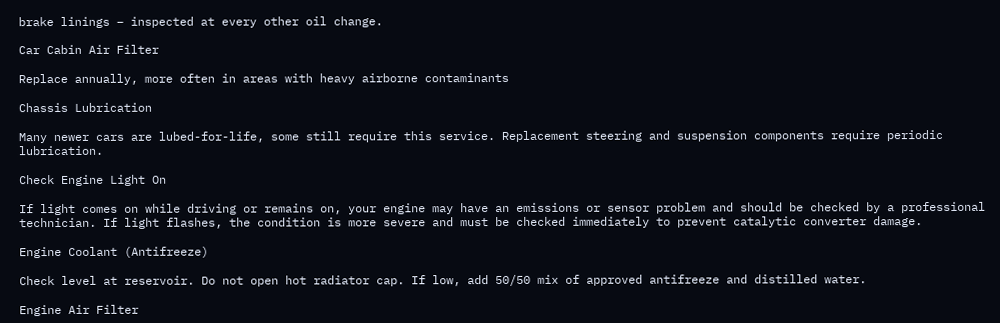brake linings – inspected at every other oil change.

Car Cabin Air Filter

Replace annually, more often in areas with heavy airborne contaminants

Chassis Lubrication

Many newer cars are lubed-for-life, some still require this service. Replacement steering and suspension components require periodic lubrication.

Check Engine Light On

If light comes on while driving or remains on, your engine may have an emissions or sensor problem and should be checked by a professional technician. If light flashes, the condition is more severe and must be checked immediately to prevent catalytic converter damage.

Engine Coolant (Antifreeze)

Check level at reservoir. Do not open hot radiator cap. If low, add 50/50 mix of approved antifreeze and distilled water.

Engine Air Filter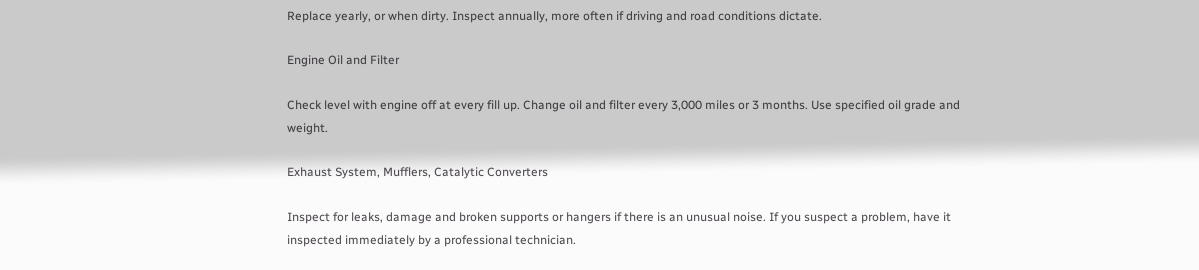Replace yearly, or when dirty. Inspect annually, more often if driving and road conditions dictate.

Engine Oil and Filter

Check level with engine off at every fill up. Change oil and filter every 3,000 miles or 3 months. Use specified oil grade and weight.

Exhaust System, Mufflers, Catalytic Converters

Inspect for leaks, damage and broken supports or hangers if there is an unusual noise. If you suspect a problem, have it inspected immediately by a professional technician.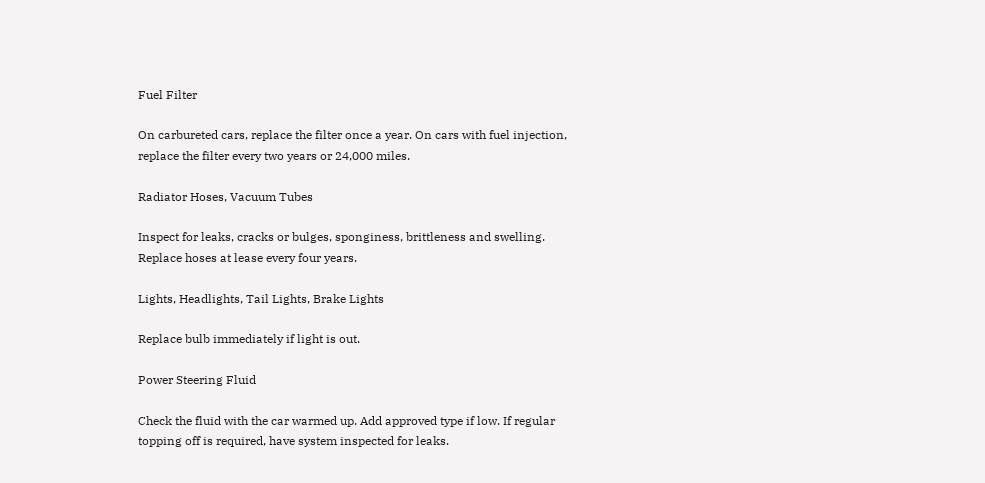Fuel Filter

On carbureted cars, replace the filter once a year. On cars with fuel injection, replace the filter every two years or 24,000 miles.

Radiator Hoses, Vacuum Tubes

Inspect for leaks, cracks or bulges, sponginess, brittleness and swelling. Replace hoses at lease every four years.

Lights, Headlights, Tail Lights, Brake Lights

Replace bulb immediately if light is out.

Power Steering Fluid

Check the fluid with the car warmed up. Add approved type if low. If regular topping off is required, have system inspected for leaks.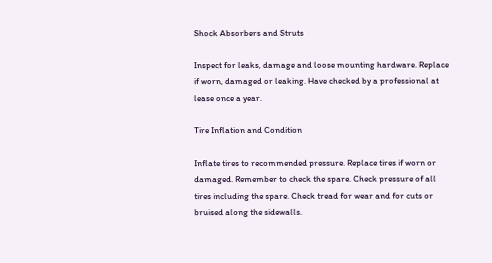Shock Absorbers and Struts

Inspect for leaks, damage and loose mounting hardware. Replace if worn, damaged or leaking. Have checked by a professional at lease once a year.

Tire Inflation and Condition

Inflate tires to recommended pressure. Replace tires if worn or damaged. Remember to check the spare. Check pressure of all tires including the spare. Check tread for wear and for cuts or bruised along the sidewalls.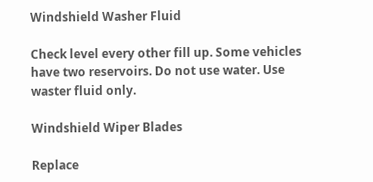Windshield Washer Fluid

Check level every other fill up. Some vehicles have two reservoirs. Do not use water. Use waster fluid only.

Windshield Wiper Blades

Replace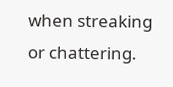when streaking or chattering.